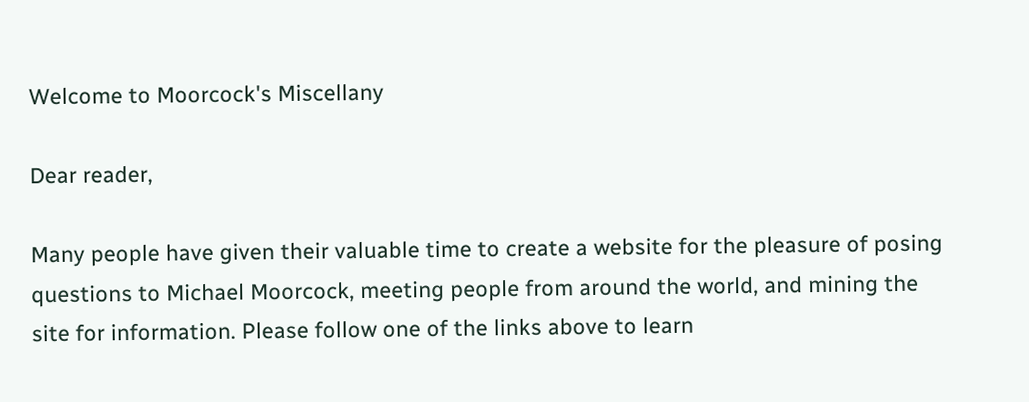Welcome to Moorcock's Miscellany

Dear reader,

Many people have given their valuable time to create a website for the pleasure of posing questions to Michael Moorcock, meeting people from around the world, and mining the site for information. Please follow one of the links above to learn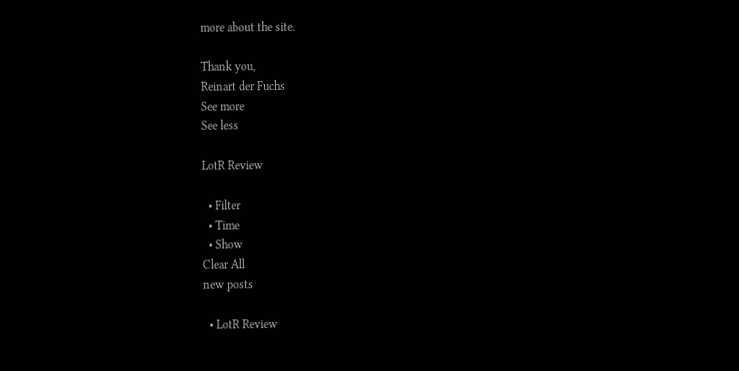more about the site.

Thank you,
Reinart der Fuchs
See more
See less

LotR Review

  • Filter
  • Time
  • Show
Clear All
new posts

  • LotR Review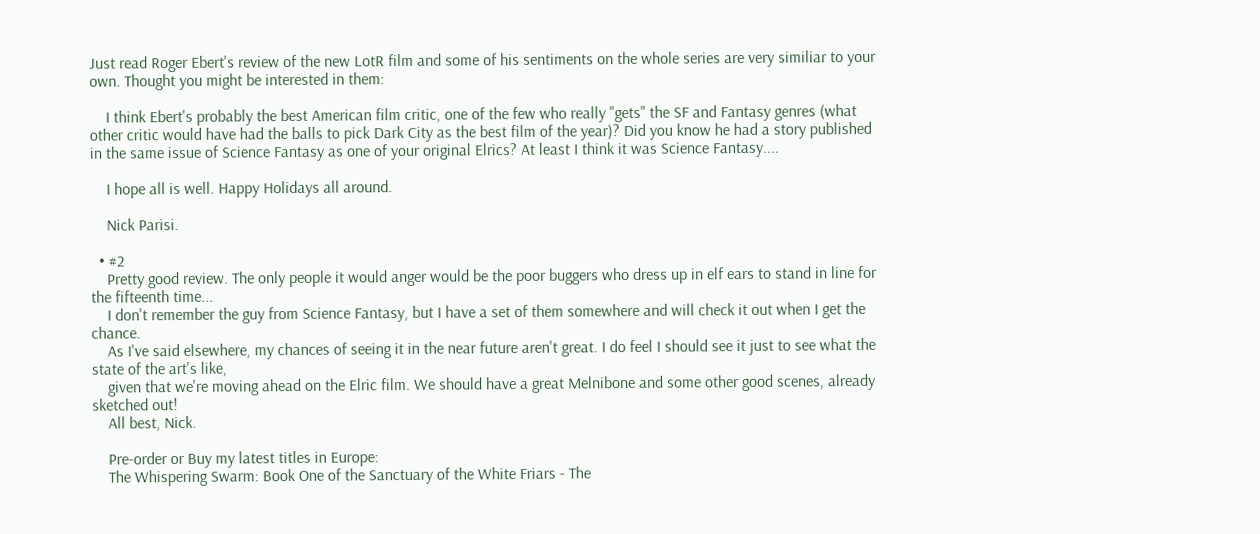Just read Roger Ebert's review of the new LotR film and some of his sentiments on the whole series are very similiar to your own. Thought you might be interested in them:

    I think Ebert's probably the best American film critic, one of the few who really "gets" the SF and Fantasy genres (what other critic would have had the balls to pick Dark City as the best film of the year)? Did you know he had a story published in the same issue of Science Fantasy as one of your original Elrics? At least I think it was Science Fantasy....

    I hope all is well. Happy Holidays all around.

    Nick Parisi.

  • #2
    Pretty good review. The only people it would anger would be the poor buggers who dress up in elf ears to stand in line for the fifteenth time...
    I don't remember the guy from Science Fantasy, but I have a set of them somewhere and will check it out when I get the chance.
    As I've said elsewhere, my chances of seeing it in the near future aren't great. I do feel I should see it just to see what the state of the art's like,
    given that we're moving ahead on the Elric film. We should have a great Melnibone and some other good scenes, already sketched out!
    All best, Nick.

    Pre-order or Buy my latest titles in Europe:
    The Whispering Swarm: Book One of the Sanctuary of the White Friars - The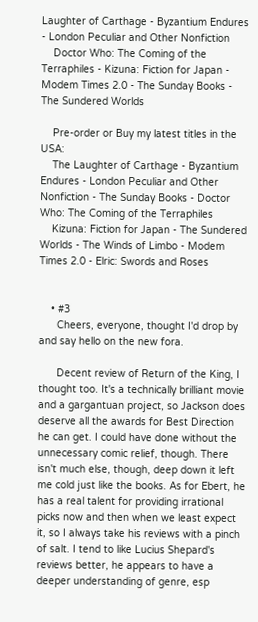Laughter of Carthage - Byzantium Endures - London Peculiar and Other Nonfiction
    Doctor Who: The Coming of the Terraphiles - Kizuna: Fiction for Japan - Modem Times 2.0 - The Sunday Books - The Sundered Worlds

    Pre-order or Buy my latest titles in the USA:
    The Laughter of Carthage - Byzantium Endures - London Peculiar and Other Nonfiction - The Sunday Books - Doctor Who: The Coming of the Terraphiles
    Kizuna: Fiction for Japan - The Sundered Worlds - The Winds of Limbo - Modem Times 2.0 - Elric: Swords and Roses


    • #3
      Cheers, everyone, thought I'd drop by and say hello on the new fora.

      Decent review of Return of the King, I thought too. It's a technically brilliant movie and a gargantuan project, so Jackson does deserve all the awards for Best Direction he can get. I could have done without the unnecessary comic relief, though. There isn't much else, though, deep down it left me cold just like the books. As for Ebert, he has a real talent for providing irrational picks now and then when we least expect it, so I always take his reviews with a pinch of salt. I tend to like Lucius Shepard's reviews better, he appears to have a deeper understanding of genre, esp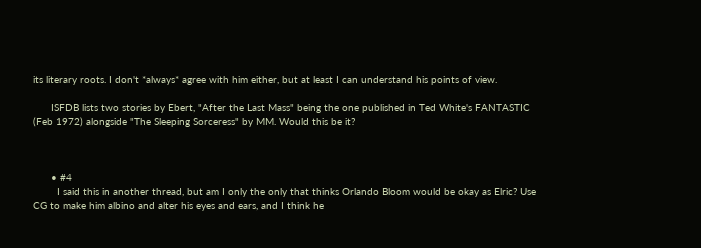its literary roots. I don't *always* agree with him either, but at least I can understand his points of view.

      ISFDB lists two stories by Ebert, "After the Last Mass" being the one published in Ted White's FANTASTIC (Feb 1972) alongside "The Sleeping Sorceress" by MM. Would this be it?



      • #4
        I said this in another thread, but am I only the only that thinks Orlando Bloom would be okay as Elric? Use CG to make him albino and alter his eyes and ears, and I think he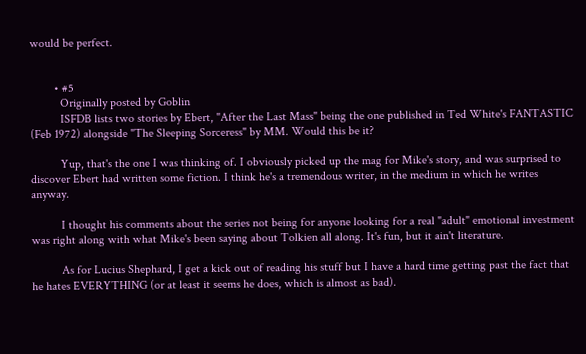would be perfect.


        • #5
          Originally posted by Goblin
          ISFDB lists two stories by Ebert, "After the Last Mass" being the one published in Ted White's FANTASTIC (Feb 1972) alongside "The Sleeping Sorceress" by MM. Would this be it?

          Yup, that's the one I was thinking of. I obviously picked up the mag for Mike's story, and was surprised to discover Ebert had written some fiction. I think he's a tremendous writer, in the medium in which he writes anyway.

          I thought his comments about the series not being for anyone looking for a real "adult" emotional investment was right along with what Mike's been saying about Tolkien all along. It's fun, but it ain't literature.

          As for Lucius Shephard, I get a kick out of reading his stuff but I have a hard time getting past the fact that he hates EVERYTHING (or at least it seems he does, which is almost as bad).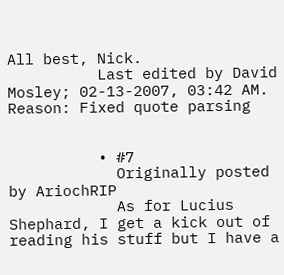All best, Nick.
          Last edited by David Mosley; 02-13-2007, 03:42 AM. Reason: Fixed quote parsing


          • #7
            Originally posted by AriochRIP
            As for Lucius Shephard, I get a kick out of reading his stuff but I have a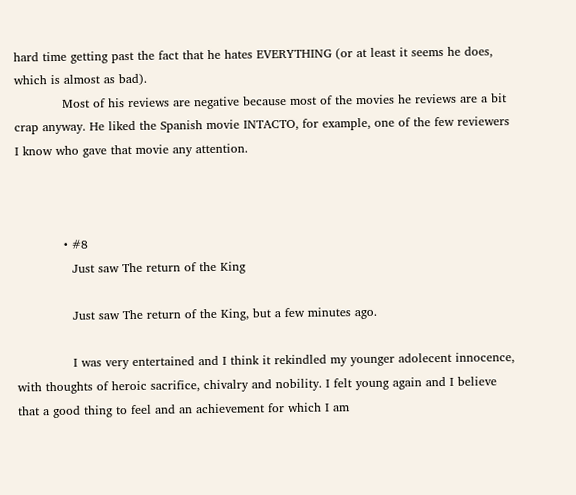hard time getting past the fact that he hates EVERYTHING (or at least it seems he does, which is almost as bad).
            Most of his reviews are negative because most of the movies he reviews are a bit crap anyway. He liked the Spanish movie INTACTO, for example, one of the few reviewers I know who gave that movie any attention.



            • #8
              Just saw The return of the King

              Just saw The return of the King, but a few minutes ago.

              I was very entertained and I think it rekindled my younger adolecent innocence, with thoughts of heroic sacrifice, chivalry and nobility. I felt young again and I believe that a good thing to feel and an achievement for which I am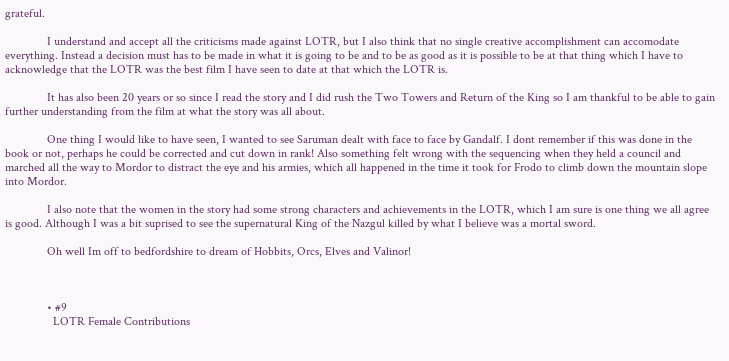grateful.

              I understand and accept all the criticisms made against LOTR, but I also think that no single creative accomplishment can accomodate everything. Instead a decision must has to be made in what it is going to be and to be as good as it is possible to be at that thing which I have to acknowledge that the LOTR was the best film I have seen to date at that which the LOTR is.

              It has also been 20 years or so since I read the story and I did rush the Two Towers and Return of the King so I am thankful to be able to gain further understanding from the film at what the story was all about.

              One thing I would like to have seen, I wanted to see Saruman dealt with face to face by Gandalf. I dont remember if this was done in the book or not, perhaps he could be corrected and cut down in rank! Also something felt wrong with the sequencing when they held a council and marched all the way to Mordor to distract the eye and his armies, which all happened in the time it took for Frodo to climb down the mountain slope into Mordor.

              I also note that the women in the story had some strong characters and achievements in the LOTR, which I am sure is one thing we all agree is good. Although I was a bit suprised to see the supernatural King of the Nazgul killed by what I believe was a mortal sword.

              Oh well Im off to bedfordshire to dream of Hobbits, Orcs, Elves and Valinor!



              • #9
                LOTR Female Contributions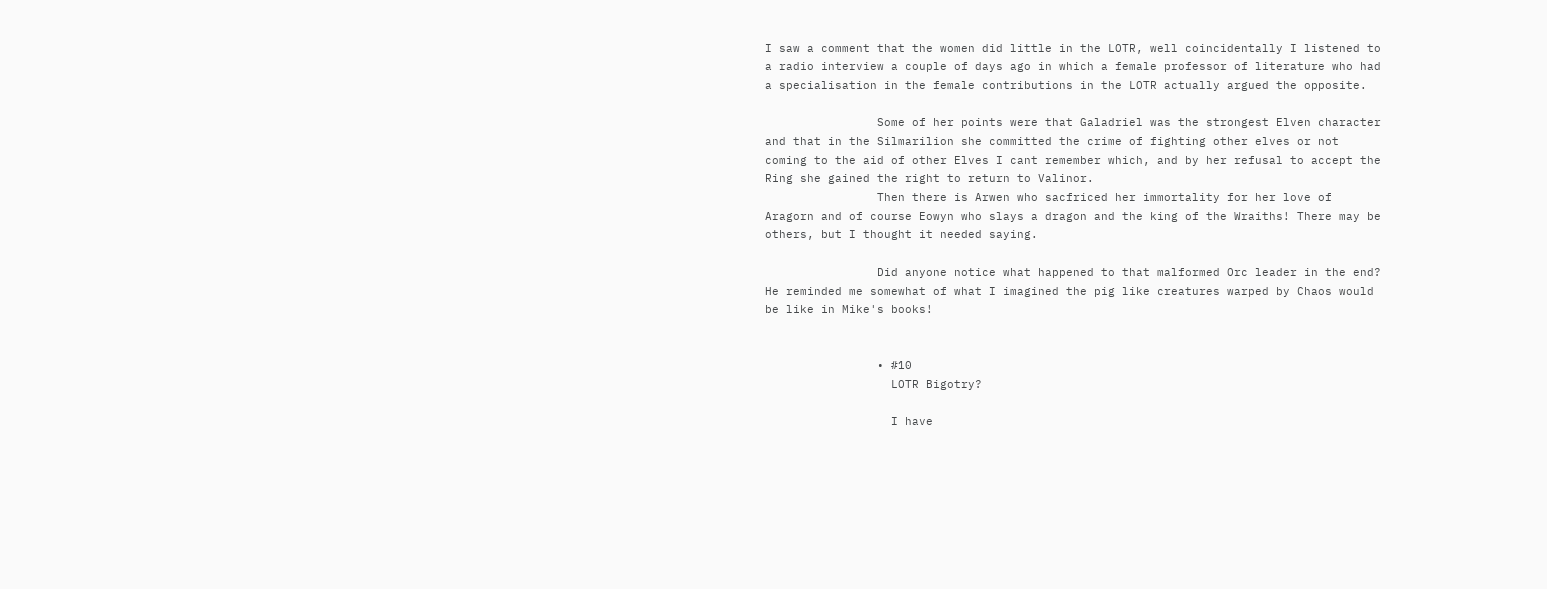I saw a comment that the women did little in the LOTR, well coincidentally I listened to a radio interview a couple of days ago in which a female professor of literature who had a specialisation in the female contributions in the LOTR actually argued the opposite.

                Some of her points were that Galadriel was the strongest Elven character and that in the Silmarilion she committed the crime of fighting other elves or not coming to the aid of other Elves I cant remember which, and by her refusal to accept the Ring she gained the right to return to Valinor.
                Then there is Arwen who sacfriced her immortality for her love of Aragorn and of course Eowyn who slays a dragon and the king of the Wraiths! There may be others, but I thought it needed saying.

                Did anyone notice what happened to that malformed Orc leader in the end? He reminded me somewhat of what I imagined the pig like creatures warped by Chaos would be like in Mike's books!


                • #10
                  LOTR Bigotry?

                  I have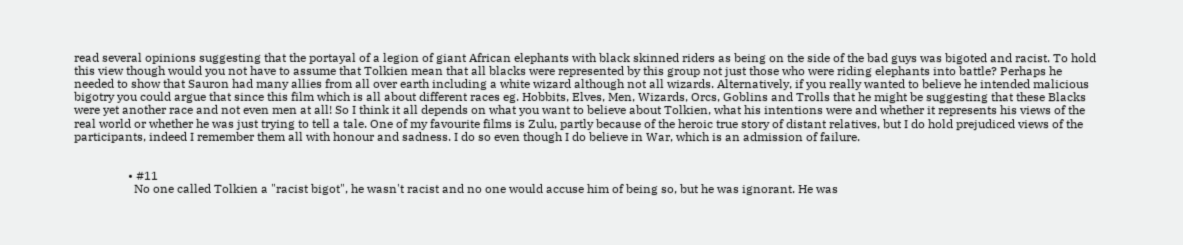read several opinions suggesting that the portayal of a legion of giant African elephants with black skinned riders as being on the side of the bad guys was bigoted and racist. To hold this view though would you not have to assume that Tolkien mean that all blacks were represented by this group not just those who were riding elephants into battle? Perhaps he needed to show that Sauron had many allies from all over earth including a white wizard although not all wizards. Alternatively, if you really wanted to believe he intended malicious bigotry you could argue that since this film which is all about different races eg. Hobbits, Elves, Men, Wizards, Orcs, Goblins and Trolls that he might be suggesting that these Blacks were yet another race and not even men at all! So I think it all depends on what you want to believe about Tolkien, what his intentions were and whether it represents his views of the real world or whether he was just trying to tell a tale. One of my favourite films is Zulu, partly because of the heroic true story of distant relatives, but I do hold prejudiced views of the participants, indeed I remember them all with honour and sadness. I do so even though I do believe in War, which is an admission of failure.


                  • #11
                    No one called Tolkien a "racist bigot", he wasn't racist and no one would accuse him of being so, but he was ignorant. He was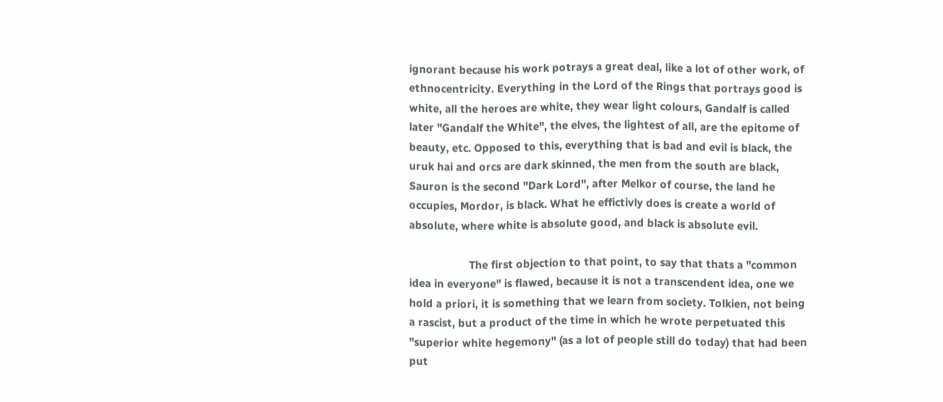ignorant because his work potrays a great deal, like a lot of other work, of ethnocentricity. Everything in the Lord of the Rings that portrays good is white, all the heroes are white, they wear light colours, Gandalf is called later "Gandalf the White", the elves, the lightest of all, are the epitome of beauty, etc. Opposed to this, everything that is bad and evil is black, the uruk hai and orcs are dark skinned, the men from the south are black, Sauron is the second "Dark Lord", after Melkor of course, the land he occupies, Mordor, is black. What he effictivly does is create a world of absolute, where white is absolute good, and black is absolute evil.

                    The first objection to that point, to say that thats a "common idea in everyone" is flawed, because it is not a transcendent idea, one we hold a priori, it is something that we learn from society. Tolkien, not being a rascist, but a product of the time in which he wrote perpetuated this "superior white hegemony" (as a lot of people still do today) that had been put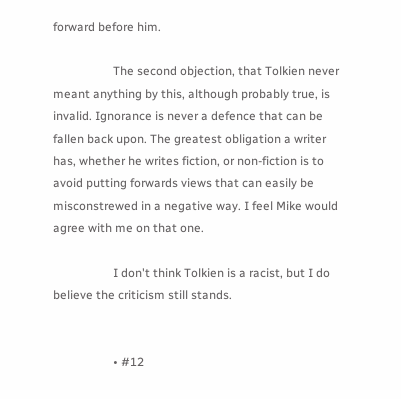forward before him.

                    The second objection, that Tolkien never meant anything by this, although probably true, is invalid. Ignorance is never a defence that can be fallen back upon. The greatest obligation a writer has, whether he writes fiction, or non-fiction is to avoid putting forwards views that can easily be misconstrewed in a negative way. I feel Mike would agree with me on that one.

                    I don't think Tolkien is a racist, but I do believe the criticism still stands.


                    • #12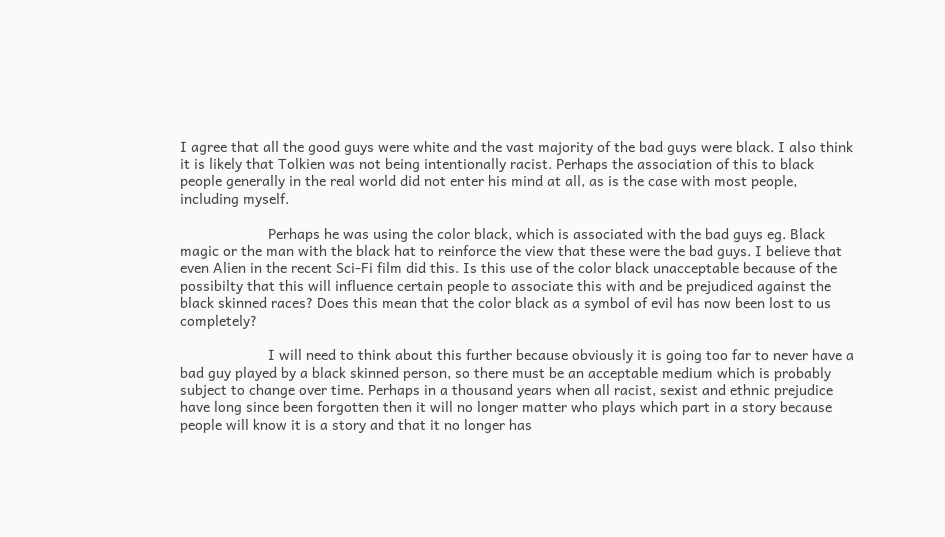I agree that all the good guys were white and the vast majority of the bad guys were black. I also think it is likely that Tolkien was not being intentionally racist. Perhaps the association of this to black people generally in the real world did not enter his mind at all, as is the case with most people, including myself.

                      Perhaps he was using the color black, which is associated with the bad guys eg. Black magic or the man with the black hat to reinforce the view that these were the bad guys. I believe that even Alien in the recent Sci-Fi film did this. Is this use of the color black unacceptable because of the possibilty that this will influence certain people to associate this with and be prejudiced against the black skinned races? Does this mean that the color black as a symbol of evil has now been lost to us completely?

                      I will need to think about this further because obviously it is going too far to never have a bad guy played by a black skinned person, so there must be an acceptable medium which is probably subject to change over time. Perhaps in a thousand years when all racist, sexist and ethnic prejudice have long since been forgotten then it will no longer matter who plays which part in a story because people will know it is a story and that it no longer has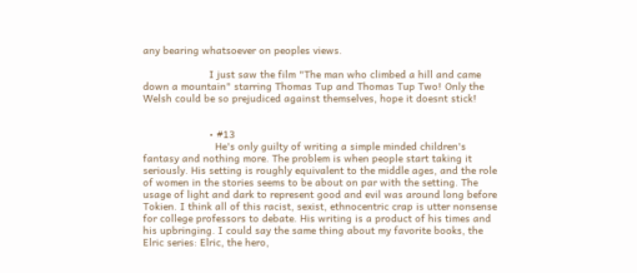any bearing whatsoever on peoples views.

                      I just saw the film "The man who climbed a hill and came down a mountain" starring Thomas Tup and Thomas Tup Two! Only the Welsh could be so prejudiced against themselves, hope it doesnt stick!


                      • #13
                        He's only guilty of writing a simple minded children's fantasy and nothing more. The problem is when people start taking it seriously. His setting is roughly equivalent to the middle ages, and the role of women in the stories seems to be about on par with the setting. The usage of light and dark to represent good and evil was around long before Tokien. I think all of this racist, sexist, ethnocentric crap is utter nonsense for college professors to debate. His writing is a product of his times and his upbringing. I could say the same thing about my favorite books, the Elric series: Elric, the hero,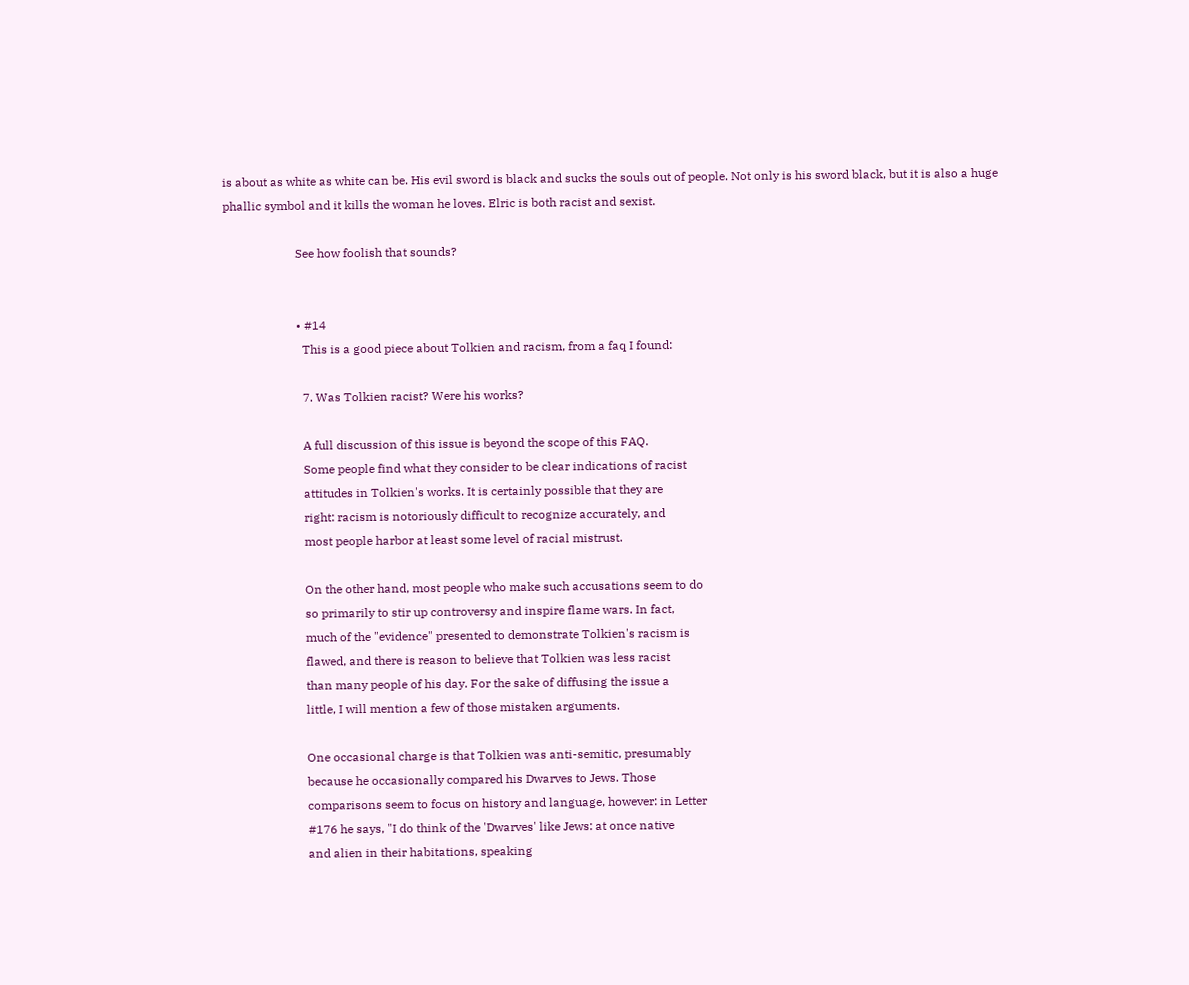is about as white as white can be. His evil sword is black and sucks the souls out of people. Not only is his sword black, but it is also a huge phallic symbol and it kills the woman he loves. Elric is both racist and sexist.

                        See how foolish that sounds?


                        • #14
                          This is a good piece about Tolkien and racism, from a faq I found:

                          7. Was Tolkien racist? Were his works?

                          A full discussion of this issue is beyond the scope of this FAQ.
                          Some people find what they consider to be clear indications of racist
                          attitudes in Tolkien's works. It is certainly possible that they are
                          right: racism is notoriously difficult to recognize accurately, and
                          most people harbor at least some level of racial mistrust.

                          On the other hand, most people who make such accusations seem to do
                          so primarily to stir up controversy and inspire flame wars. In fact,
                          much of the "evidence" presented to demonstrate Tolkien's racism is
                          flawed, and there is reason to believe that Tolkien was less racist
                          than many people of his day. For the sake of diffusing the issue a
                          little, I will mention a few of those mistaken arguments.

                          One occasional charge is that Tolkien was anti-semitic, presumably
                          because he occasionally compared his Dwarves to Jews. Those
                          comparisons seem to focus on history and language, however: in Letter
                          #176 he says, "I do think of the 'Dwarves' like Jews: at once native
                          and alien in their habitations, speaking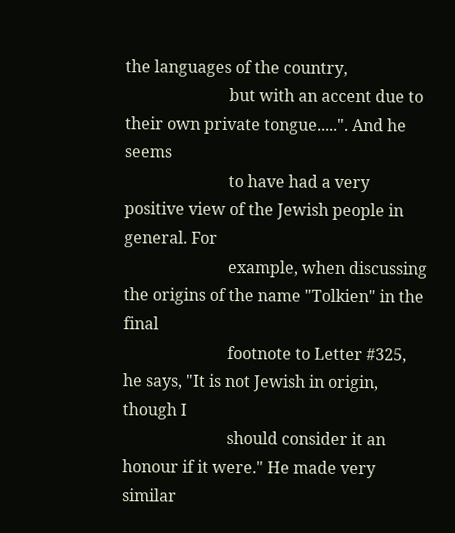the languages of the country,
                          but with an accent due to their own private tongue.....". And he seems
                          to have had a very positive view of the Jewish people in general. For
                          example, when discussing the origins of the name "Tolkien" in the final
                          footnote to Letter #325, he says, "It is not Jewish in origin, though I
                          should consider it an honour if it were." He made very similar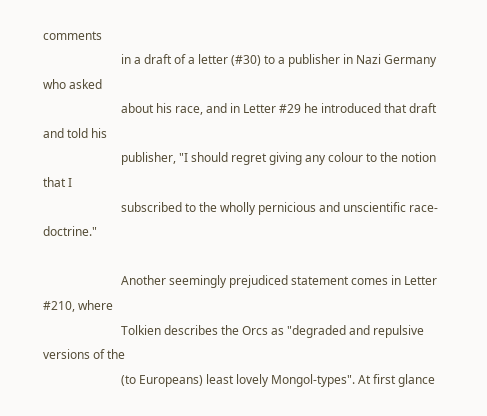comments
                          in a draft of a letter (#30) to a publisher in Nazi Germany who asked
                          about his race, and in Letter #29 he introduced that draft and told his
                          publisher, "I should regret giving any colour to the notion that I
                          subscribed to the wholly pernicious and unscientific race-doctrine."

                          Another seemingly prejudiced statement comes in Letter #210, where
                          Tolkien describes the Orcs as "degraded and repulsive versions of the
                          (to Europeans) least lovely Mongol-types". At first glance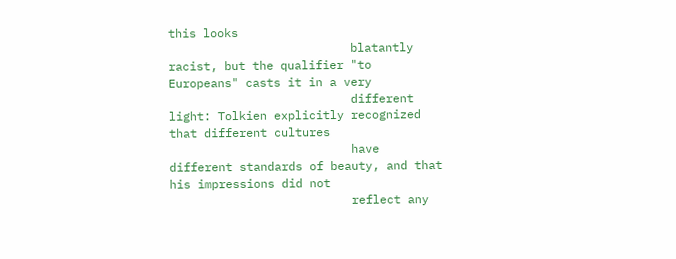this looks
                          blatantly racist, but the qualifier "to Europeans" casts it in a very
                          different light: Tolkien explicitly recognized that different cultures
                          have different standards of beauty, and that his impressions did not
                          reflect any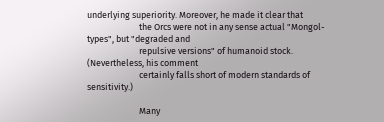underlying superiority. Moreover, he made it clear that
                          the Orcs were not in any sense actual "Mongol-types", but "degraded and
                          repulsive versions" of humanoid stock. (Nevertheless, his comment
                          certainly falls short of modern standards of sensitivity.)

                          Many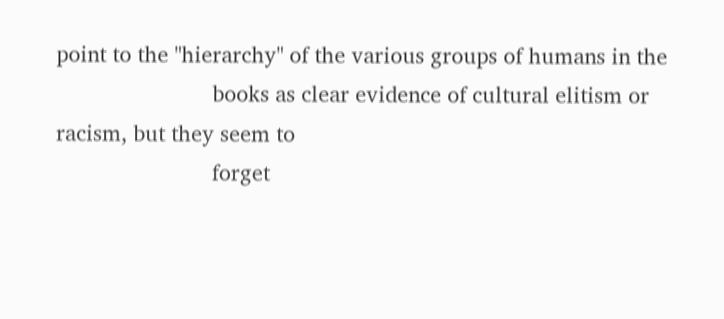point to the "hierarchy" of the various groups of humans in the
                          books as clear evidence of cultural elitism or racism, but they seem to
                          forget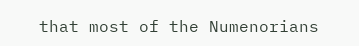that most of the Numenorians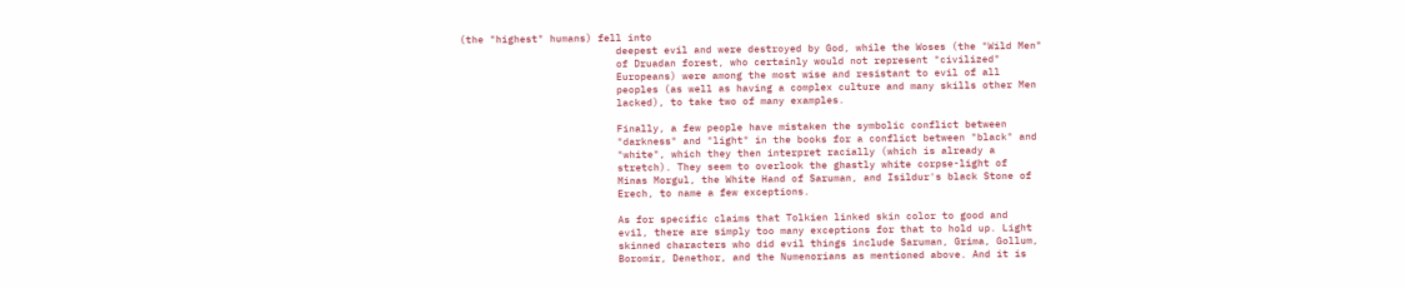(the "highest" humans) fell into
                          deepest evil and were destroyed by God, while the Woses (the "Wild Men"
                          of Druadan forest, who certainly would not represent "civilized"
                          Europeans) were among the most wise and resistant to evil of all
                          peoples (as well as having a complex culture and many skills other Men
                          lacked), to take two of many examples.

                          Finally, a few people have mistaken the symbolic conflict between
                          "darkness" and "light" in the books for a conflict between "black" and
                          "white", which they then interpret racially (which is already a
                          stretch). They seem to overlook the ghastly white corpse-light of
                          Minas Morgul, the White Hand of Saruman, and Isildur's black Stone of
                          Erech, to name a few exceptions.

                          As for specific claims that Tolkien linked skin color to good and
                          evil, there are simply too many exceptions for that to hold up. Light
                          skinned characters who did evil things include Saruman, Grima, Gollum,
                          Boromir, Denethor, and the Numenorians as mentioned above. And it is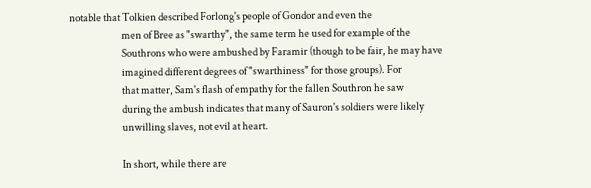notable that Tolkien described Forlong's people of Gondor and even the
                          men of Bree as "swarthy", the same term he used for example of the
                          Southrons who were ambushed by Faramir (though to be fair, he may have
                          imagined different degrees of "swarthiness" for those groups). For
                          that matter, Sam's flash of empathy for the fallen Southron he saw
                          during the ambush indicates that many of Sauron's soldiers were likely
                          unwilling slaves, not evil at heart.

                          In short, while there are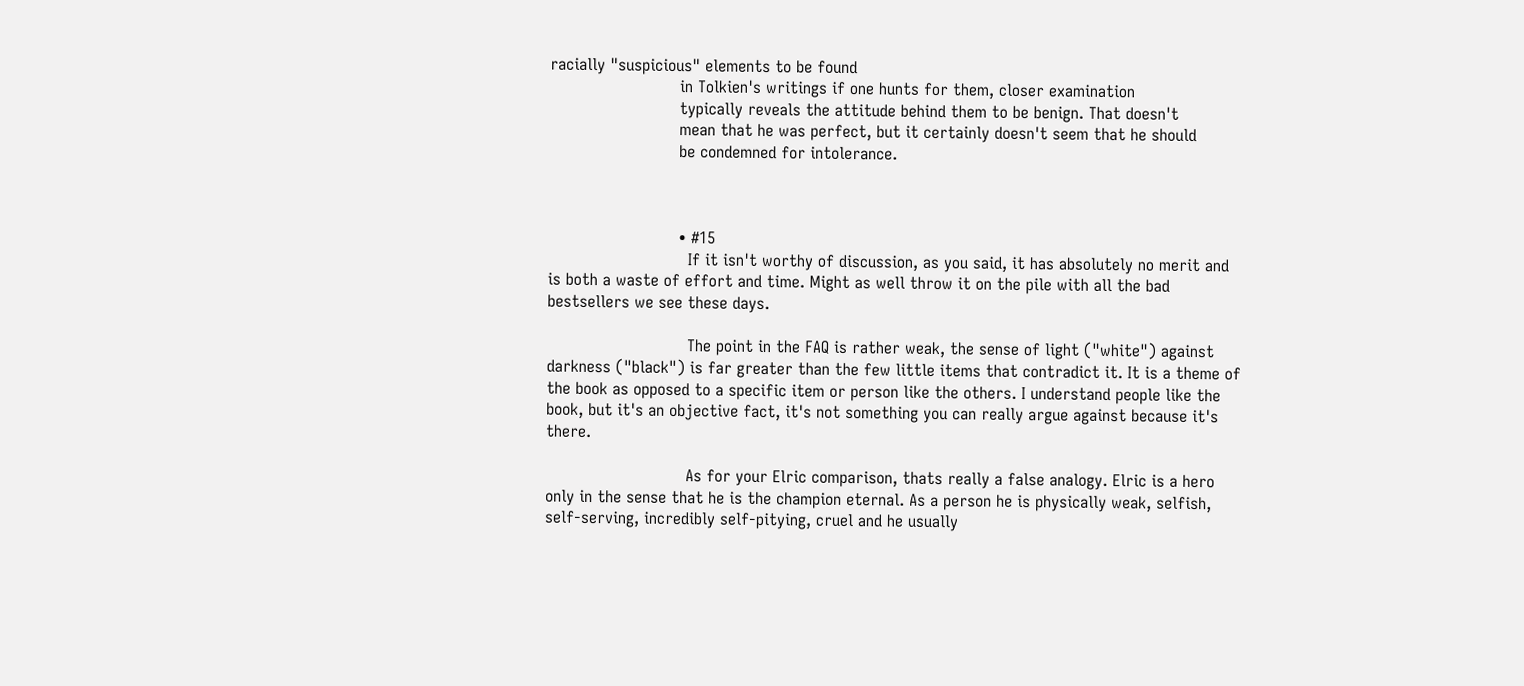racially "suspicious" elements to be found
                          in Tolkien's writings if one hunts for them, closer examination
                          typically reveals the attitude behind them to be benign. That doesn't
                          mean that he was perfect, but it certainly doesn't seem that he should
                          be condemned for intolerance.



                          • #15
                            If it isn't worthy of discussion, as you said, it has absolutely no merit and is both a waste of effort and time. Might as well throw it on the pile with all the bad bestsellers we see these days.

                            The point in the FAQ is rather weak, the sense of light ("white") against darkness ("black") is far greater than the few little items that contradict it. It is a theme of the book as opposed to a specific item or person like the others. I understand people like the book, but it's an objective fact, it's not something you can really argue against because it's there.

                            As for your Elric comparison, thats really a false analogy. Elric is a hero only in the sense that he is the champion eternal. As a person he is physically weak, selfish, self-serving, incredibly self-pitying, cruel and he usually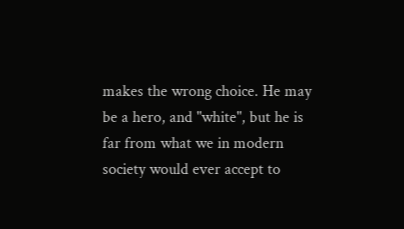makes the wrong choice. He may be a hero, and "white", but he is far from what we in modern society would ever accept to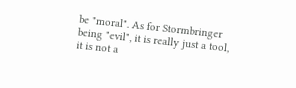be "moral". As for Stormbringer being "evil", it is really just a tool, it is not a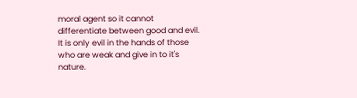moral agent so it cannot differentiate between good and evil. It is only evil in the hands of those who are weak and give in to it's nature.